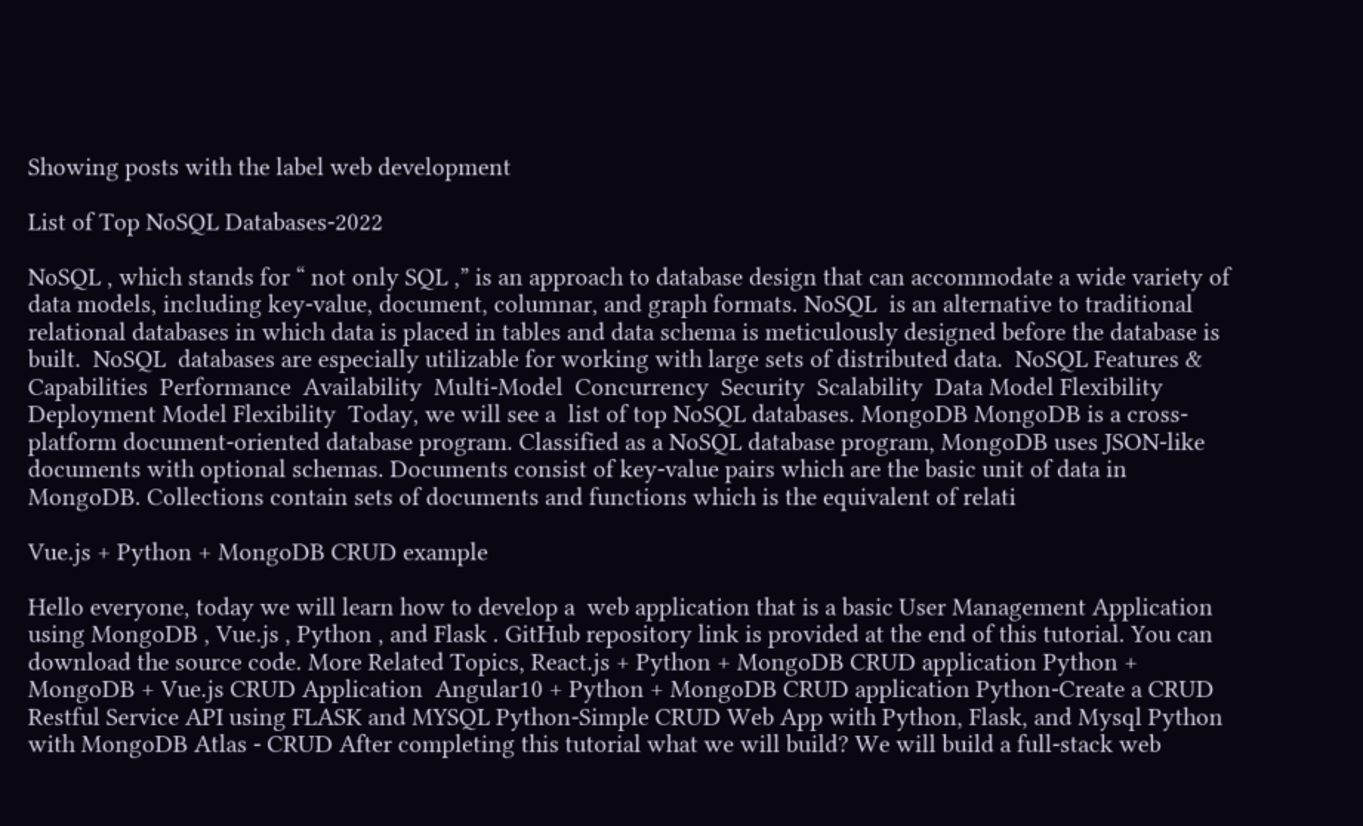Showing posts with the label web development

List of Top NoSQL Databases-2022

NoSQL , which stands for “ not only SQL ,” is an approach to database design that can accommodate a wide variety of data models, including key-value, document, columnar, and graph formats. NoSQL  is an alternative to traditional relational databases in which data is placed in tables and data schema is meticulously designed before the database is built.  NoSQL  databases are especially utilizable for working with large sets of distributed data.  NoSQL Features & Capabilities  Performance  Availability  Multi-Model  Concurrency  Security  Scalability  Data Model Flexibility  Deployment Model Flexibility  Today, we will see a  list of top NoSQL databases. MongoDB MongoDB is a cross-platform document-oriented database program. Classified as a NoSQL database program, MongoDB uses JSON-like documents with optional schemas. Documents consist of key-value pairs which are the basic unit of data in MongoDB. Collections contain sets of documents and functions which is the equivalent of relati

Vue.js + Python + MongoDB CRUD example

Hello everyone, today we will learn how to develop a  web application that is a basic User Management Application using MongoDB , Vue.js , Python , and Flask . GitHub repository link is provided at the end of this tutorial. You can download the source code. More Related Topics, React.js + Python + MongoDB CRUD application Python + MongoDB + Vue.js CRUD Application  Angular10 + Python + MongoDB CRUD application Python-Create a CRUD Restful Service API using FLASK and MYSQL Python-Simple CRUD Web App with Python, Flask, and Mysql Python with MongoDB Atlas - CRUD After completing this tutorial what we will build? We will build a full-stack web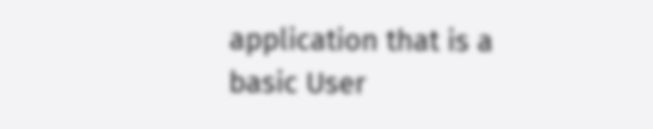application that is a basic User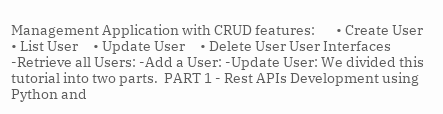Management Application with CRUD features:       • Create User     • List User     • Update User     • Delete User User Interfaces -Retrieve all Users: -Add a User: -Update User: We divided this tutorial into two parts.  PART 1 - Rest APIs Development using Python and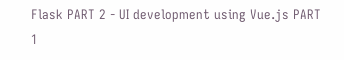Flask PART 2 - UI development using Vue.js PART 1